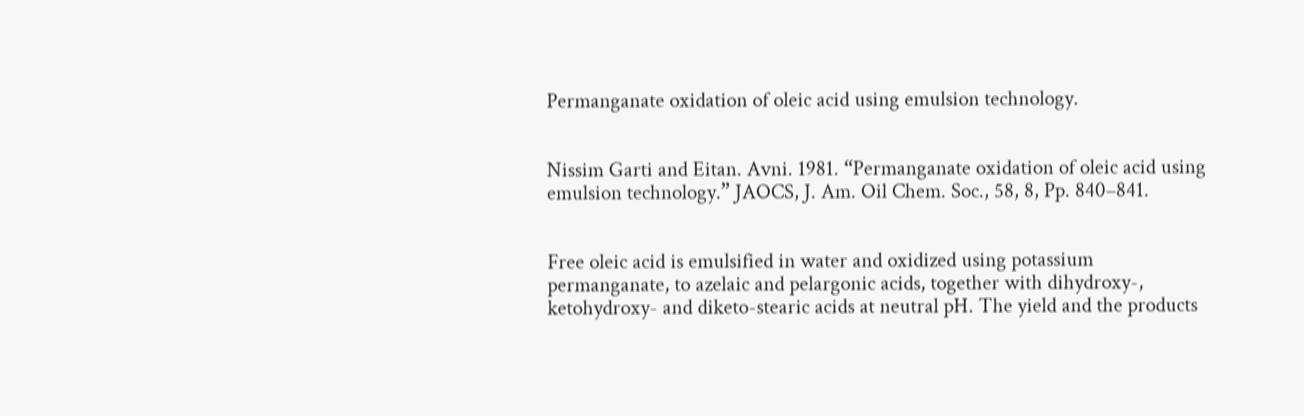Permanganate oxidation of oleic acid using emulsion technology.


Nissim Garti and Eitan. Avni. 1981. “Permanganate oxidation of oleic acid using emulsion technology.” JAOCS, J. Am. Oil Chem. Soc., 58, 8, Pp. 840–841.


Free oleic acid is emulsified in water and oxidized using potassium permanganate, to azelaic and pelargonic acids, together with dihydroxy-, ketohydroxy- and diketo-stearic acids at neutral pH. The yield and the products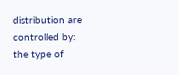distribution are controlled by: the type of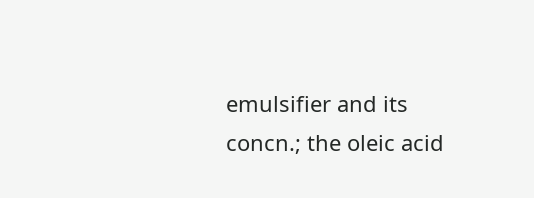emulsifier and its concn.; the oleic acid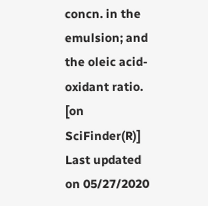concn. in the emulsion; and the oleic acid-oxidant ratio. [on SciFinder(R)]
Last updated on 05/27/2020